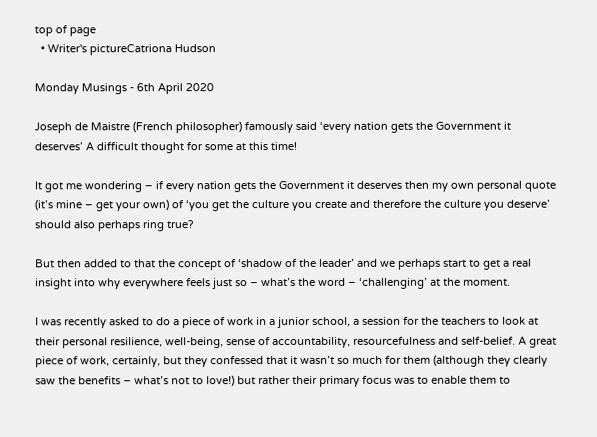top of page
  • Writer's pictureCatriona Hudson

Monday Musings - 6th April 2020

Joseph de Maistre (French philosopher) famously said ‘every nation gets the Government it deserves’ A difficult thought for some at this time!

It got me wondering – if every nation gets the Government it deserves then my own personal quote (it’s mine – get your own) of ‘you get the culture you create and therefore the culture you deserve’ should also perhaps ring true?

But then added to that the concept of ‘shadow of the leader’ and we perhaps start to get a real insight into why everywhere feels just so – what’s the word – ‘challenging’ at the moment.

I was recently asked to do a piece of work in a junior school, a session for the teachers to look at their personal resilience, well-being, sense of accountability, resourcefulness and self-belief. A great piece of work, certainly, but they confessed that it wasn’t so much for them (although they clearly saw the benefits – what’s not to love!) but rather their primary focus was to enable them to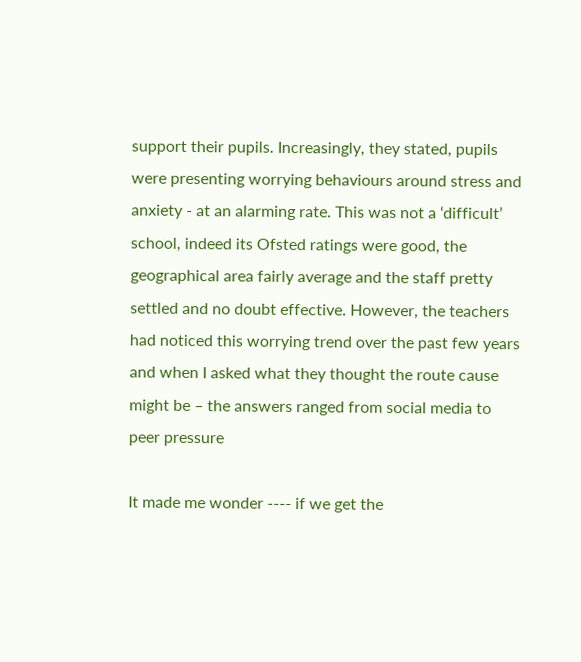support their pupils. Increasingly, they stated, pupils were presenting worrying behaviours around stress and anxiety - at an alarming rate. This was not a ‘difficult’ school, indeed its Ofsted ratings were good, the geographical area fairly average and the staff pretty settled and no doubt effective. However, the teachers had noticed this worrying trend over the past few years and when I asked what they thought the route cause might be – the answers ranged from social media to peer pressure

It made me wonder ---- if we get the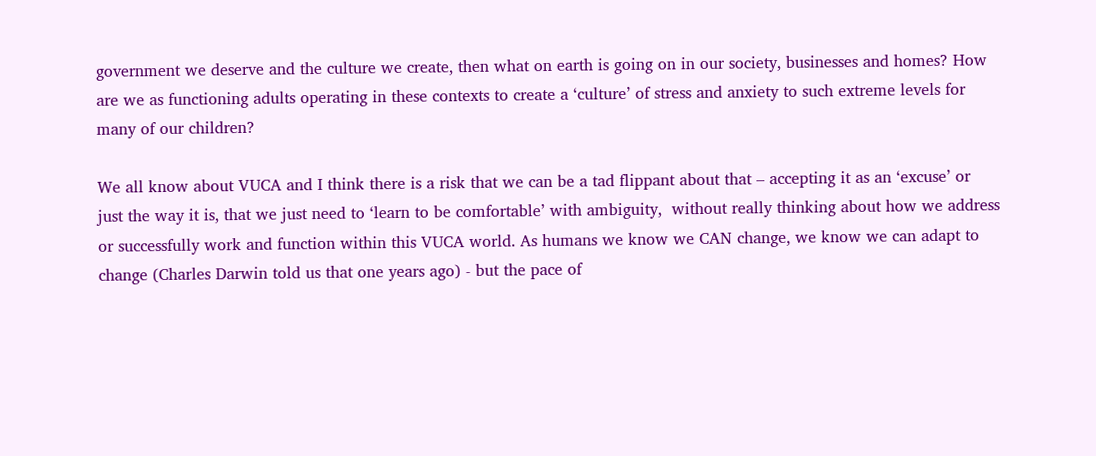government we deserve and the culture we create, then what on earth is going on in our society, businesses and homes? How are we as functioning adults operating in these contexts to create a ‘culture’ of stress and anxiety to such extreme levels for many of our children?

We all know about VUCA and I think there is a risk that we can be a tad flippant about that – accepting it as an ‘excuse’ or just the way it is, that we just need to ‘learn to be comfortable’ with ambiguity,  without really thinking about how we address or successfully work and function within this VUCA world. As humans we know we CAN change, we know we can adapt to change (Charles Darwin told us that one years ago) - but the pace of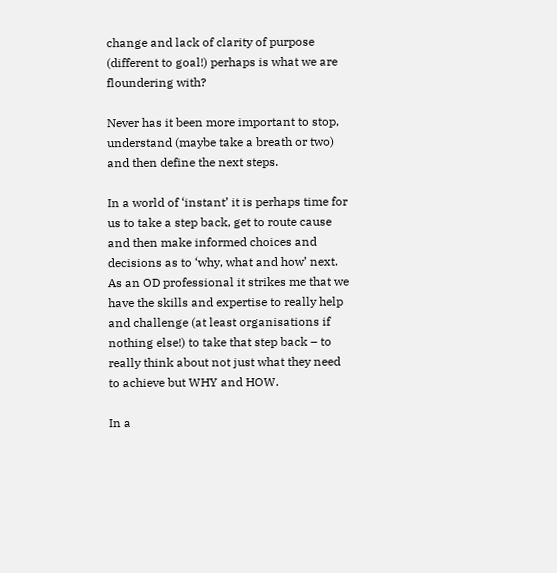change and lack of clarity of purpose (different to goal!) perhaps is what we are floundering with?

Never has it been more important to stop, understand (maybe take a breath or two) and then define the next steps.

In a world of ‘instant’ it is perhaps time for us to take a step back, get to route cause and then make informed choices and decisions as to ‘why, what and how’ next.  As an OD professional it strikes me that we have the skills and expertise to really help and challenge (at least organisations if nothing else!) to take that step back – to really think about not just what they need to achieve but WHY and HOW.

In a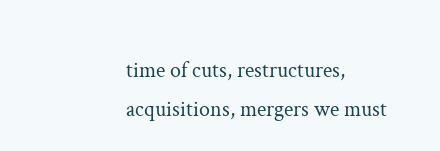time of cuts, restructures, acquisitions, mergers we must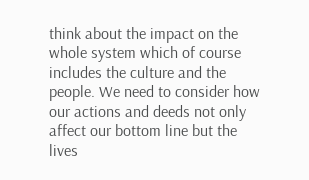think about the impact on the whole system which of course includes the culture and the people. We need to consider how our actions and deeds not only affect our bottom line but the lives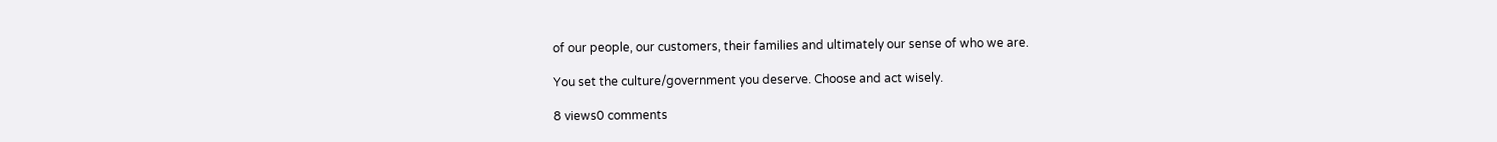of our people, our customers, their families and ultimately our sense of who we are.

You set the culture/government you deserve. Choose and act wisely.

8 views0 comments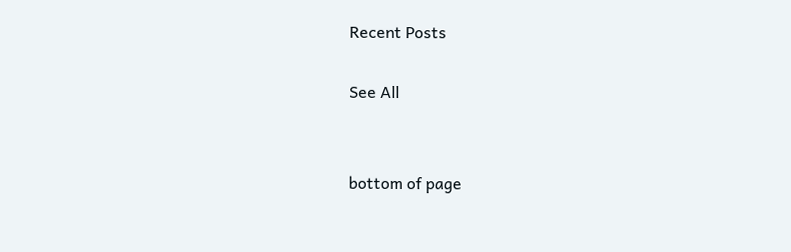Recent Posts

See All


bottom of page